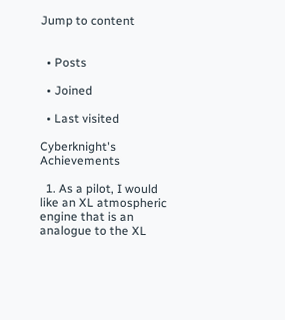Jump to content


  • Posts

  • Joined

  • Last visited

Cyberknight's Achievements

  1. As a pilot, I would like an XL atmospheric engine that is an analogue to the XL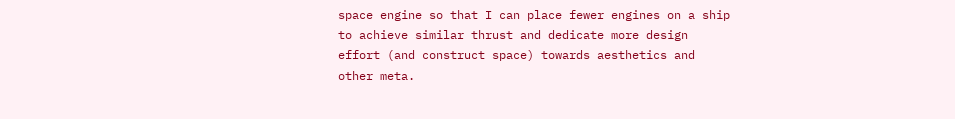space engine so that I can place fewer engines on a ship to achieve similar thrust and dedicate more design effort (and construct space) towards aesthetics and other meta.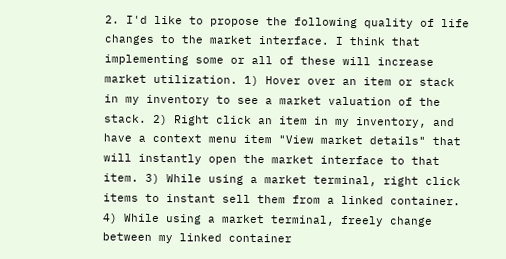2. I'd like to propose the following quality of life changes to the market interface. I think that implementing some or all of these will increase market utilization. 1) Hover over an item or stack in my inventory to see a market valuation of the stack. 2) Right click an item in my inventory, and have a context menu item "View market details" that will instantly open the market interface to that item. 3) While using a market terminal, right click items to instant sell them from a linked container. 4) While using a market terminal, freely change between my linked container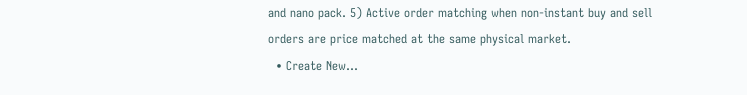and nano pack. 5) Active order matching when non-instant buy and sell orders are price matched at the same physical market.
  • Create New...